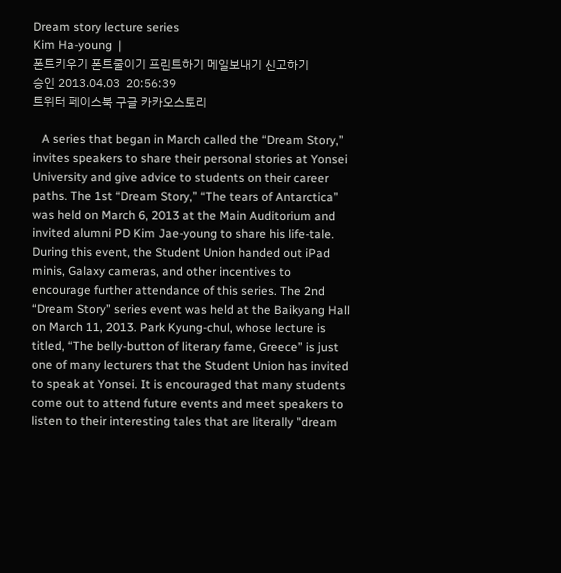Dream story lecture series
Kim Ha-young  |
폰트키우기 폰트줄이기 프린트하기 메일보내기 신고하기
승인 2013.04.03  20:56:39
트위터 페이스북 구글 카카오스토리

   A series that began in March called the “Dream Story,” invites speakers to share their personal stories at Yonsei University and give advice to students on their career paths. The 1st “Dream Story,” “The tears of Antarctica” was held on March 6, 2013 at the Main Auditorium and invited alumni PD Kim Jae-young to share his life-tale. During this event, the Student Union handed out iPad minis, Galaxy cameras, and other incentives to encourage further attendance of this series. The 2nd “Dream Story” series event was held at the Baikyang Hall on March 11, 2013. Park Kyung-chul, whose lecture is titled, “The belly-button of literary fame, Greece” is just one of many lecturers that the Student Union has invited to speak at Yonsei. It is encouraged that many students come out to attend future events and meet speakers to listen to their interesting tales that are literally "dream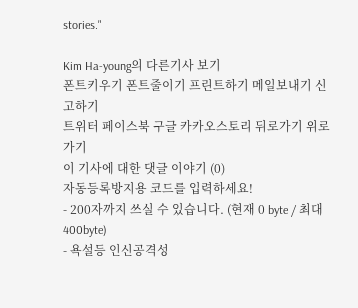stories."

Kim Ha-young의 다른기사 보기
폰트키우기 폰트줄이기 프린트하기 메일보내기 신고하기
트위터 페이스북 구글 카카오스토리 뒤로가기 위로가기
이 기사에 대한 댓글 이야기 (0)
자동등록방지용 코드를 입력하세요!
- 200자까지 쓰실 수 있습니다. (현재 0 byte / 최대 400byte)
- 욕설등 인신공격성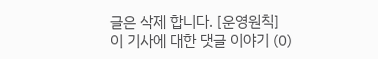글은 삭제 합니다. [운영원칙]
이 기사에 대한 댓글 이야기 (0)